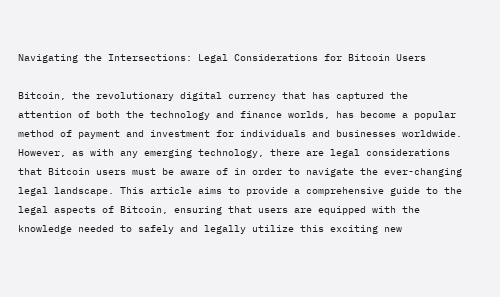Navigating the Intersections: Legal Considerations for Bitcoin Users

Bitcoin, the revolutionary digital currency that has captured the attention of both the technology and finance worlds, has become a popular method of payment and investment for individuals and businesses worldwide. However, as with any emerging technology, there are legal considerations that Bitcoin users must be aware of in order to navigate the ever-changing legal landscape. This article aims to provide a comprehensive guide to the legal aspects of Bitcoin, ensuring that users are equipped with the knowledge needed to safely and legally utilize this exciting new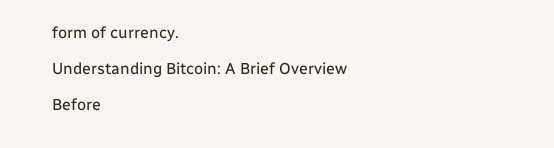form of currency.

Understanding Bitcoin: A Brief Overview

Before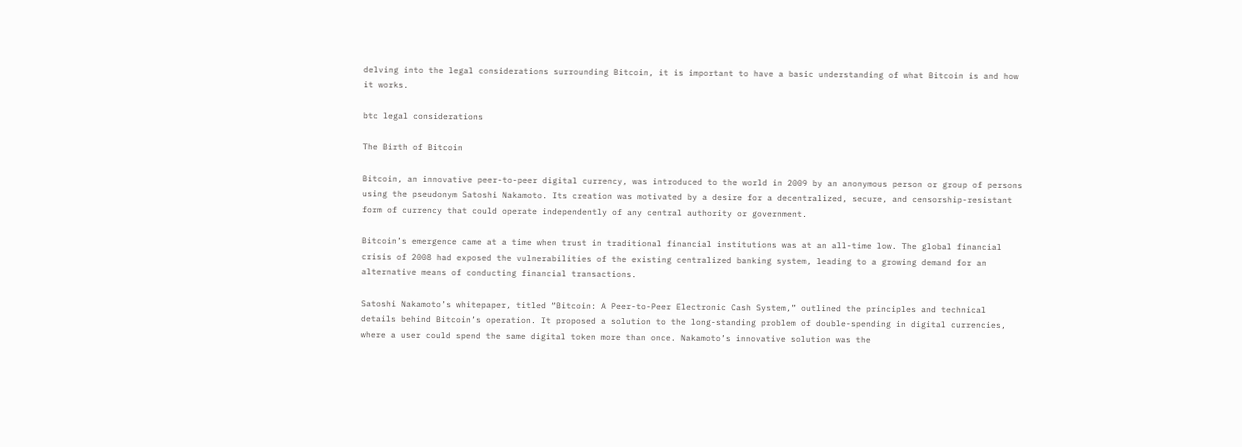delving into the legal considerations surrounding Bitcoin, it is important to have a basic understanding of what Bitcoin is and how it works.

btc legal considerations

The Birth of Bitcoin

Bitcoin, an innovative peer-to-peer digital currency, was introduced to the world in 2009 by an anonymous person or group of persons using the pseudonym Satoshi Nakamoto. Its creation was motivated by a desire for a decentralized, secure, and censorship-resistant form of currency that could operate independently of any central authority or government.

Bitcoin’s emergence came at a time when trust in traditional financial institutions was at an all-time low. The global financial crisis of 2008 had exposed the vulnerabilities of the existing centralized banking system, leading to a growing demand for an alternative means of conducting financial transactions.

Satoshi Nakamoto’s whitepaper, titled “Bitcoin: A Peer-to-Peer Electronic Cash System,” outlined the principles and technical details behind Bitcoin’s operation. It proposed a solution to the long-standing problem of double-spending in digital currencies, where a user could spend the same digital token more than once. Nakamoto’s innovative solution was the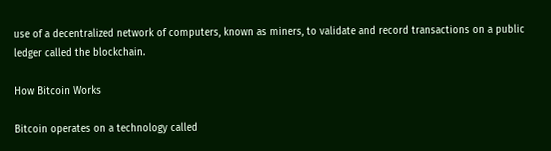use of a decentralized network of computers, known as miners, to validate and record transactions on a public ledger called the blockchain.

How Bitcoin Works

Bitcoin operates on a technology called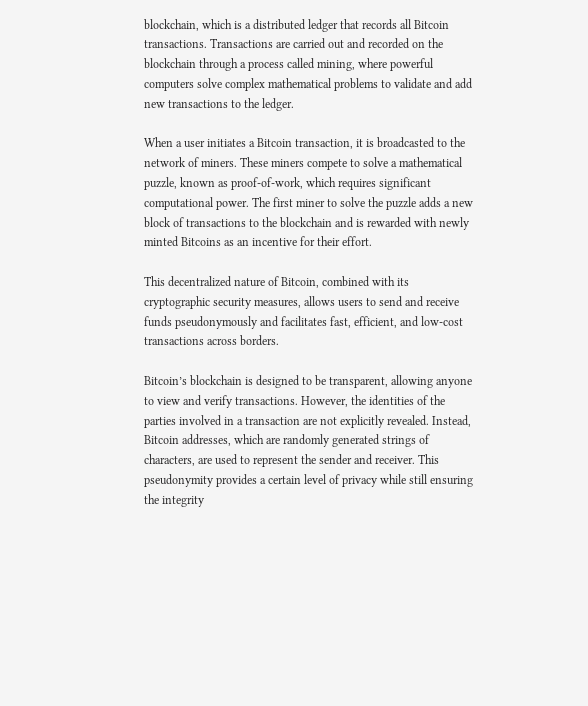blockchain, which is a distributed ledger that records all Bitcoin transactions. Transactions are carried out and recorded on the blockchain through a process called mining, where powerful computers solve complex mathematical problems to validate and add new transactions to the ledger.

When a user initiates a Bitcoin transaction, it is broadcasted to the network of miners. These miners compete to solve a mathematical puzzle, known as proof-of-work, which requires significant computational power. The first miner to solve the puzzle adds a new block of transactions to the blockchain and is rewarded with newly minted Bitcoins as an incentive for their effort.

This decentralized nature of Bitcoin, combined with its cryptographic security measures, allows users to send and receive funds pseudonymously and facilitates fast, efficient, and low-cost transactions across borders.

Bitcoin’s blockchain is designed to be transparent, allowing anyone to view and verify transactions. However, the identities of the parties involved in a transaction are not explicitly revealed. Instead, Bitcoin addresses, which are randomly generated strings of characters, are used to represent the sender and receiver. This pseudonymity provides a certain level of privacy while still ensuring the integrity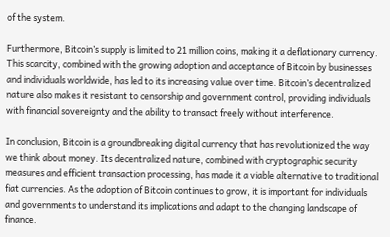of the system.

Furthermore, Bitcoin’s supply is limited to 21 million coins, making it a deflationary currency. This scarcity, combined with the growing adoption and acceptance of Bitcoin by businesses and individuals worldwide, has led to its increasing value over time. Bitcoin’s decentralized nature also makes it resistant to censorship and government control, providing individuals with financial sovereignty and the ability to transact freely without interference.

In conclusion, Bitcoin is a groundbreaking digital currency that has revolutionized the way we think about money. Its decentralized nature, combined with cryptographic security measures and efficient transaction processing, has made it a viable alternative to traditional fiat currencies. As the adoption of Bitcoin continues to grow, it is important for individuals and governments to understand its implications and adapt to the changing landscape of finance.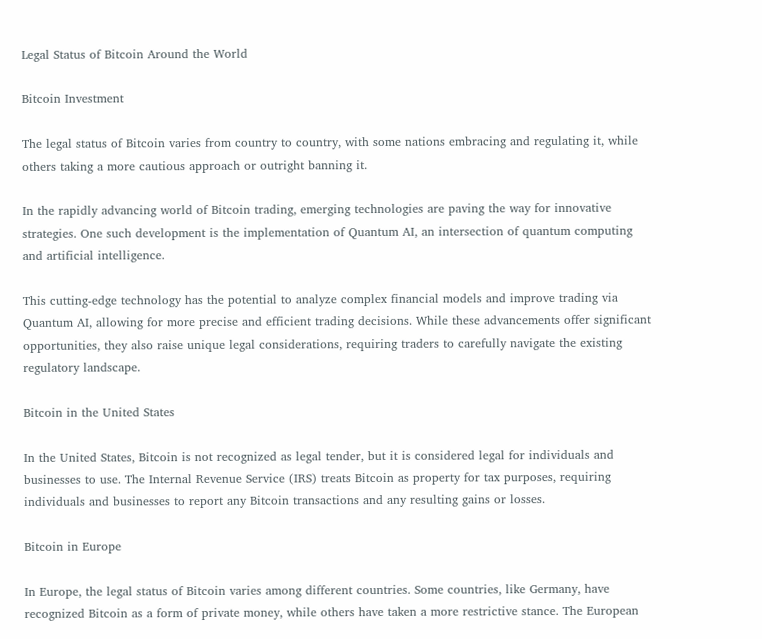Legal Status of Bitcoin Around the World

Bitcoin Investment

The legal status of Bitcoin varies from country to country, with some nations embracing and regulating it, while others taking a more cautious approach or outright banning it.

In the rapidly advancing world of Bitcoin trading, emerging technologies are paving the way for innovative strategies. One such development is the implementation of Quantum AI, an intersection of quantum computing and artificial intelligence.

This cutting-edge technology has the potential to analyze complex financial models and improve trading via Quantum AI, allowing for more precise and efficient trading decisions. While these advancements offer significant opportunities, they also raise unique legal considerations, requiring traders to carefully navigate the existing regulatory landscape.

Bitcoin in the United States

In the United States, Bitcoin is not recognized as legal tender, but it is considered legal for individuals and businesses to use. The Internal Revenue Service (IRS) treats Bitcoin as property for tax purposes, requiring individuals and businesses to report any Bitcoin transactions and any resulting gains or losses.

Bitcoin in Europe

In Europe, the legal status of Bitcoin varies among different countries. Some countries, like Germany, have recognized Bitcoin as a form of private money, while others have taken a more restrictive stance. The European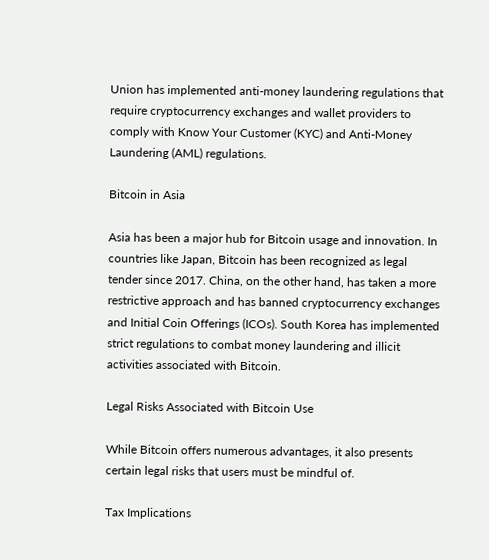Union has implemented anti-money laundering regulations that require cryptocurrency exchanges and wallet providers to comply with Know Your Customer (KYC) and Anti-Money Laundering (AML) regulations.

Bitcoin in Asia

Asia has been a major hub for Bitcoin usage and innovation. In countries like Japan, Bitcoin has been recognized as legal tender since 2017. China, on the other hand, has taken a more restrictive approach and has banned cryptocurrency exchanges and Initial Coin Offerings (ICOs). South Korea has implemented strict regulations to combat money laundering and illicit activities associated with Bitcoin.

Legal Risks Associated with Bitcoin Use

While Bitcoin offers numerous advantages, it also presents certain legal risks that users must be mindful of.

Tax Implications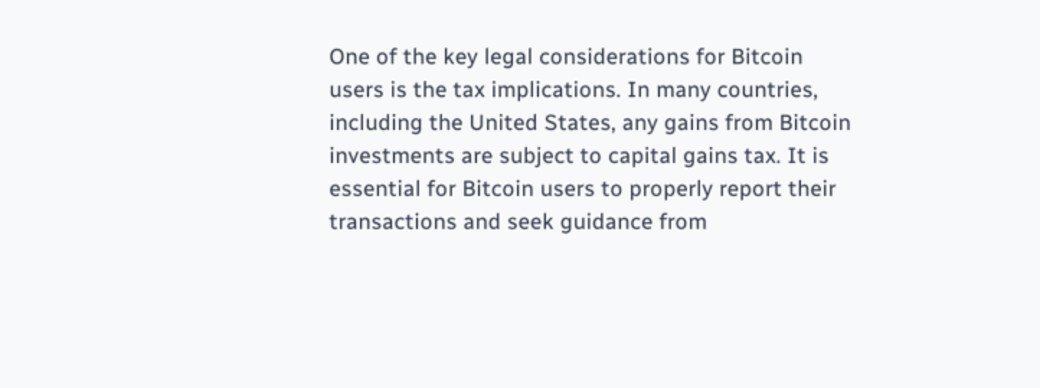One of the key legal considerations for Bitcoin users is the tax implications. In many countries, including the United States, any gains from Bitcoin investments are subject to capital gains tax. It is essential for Bitcoin users to properly report their transactions and seek guidance from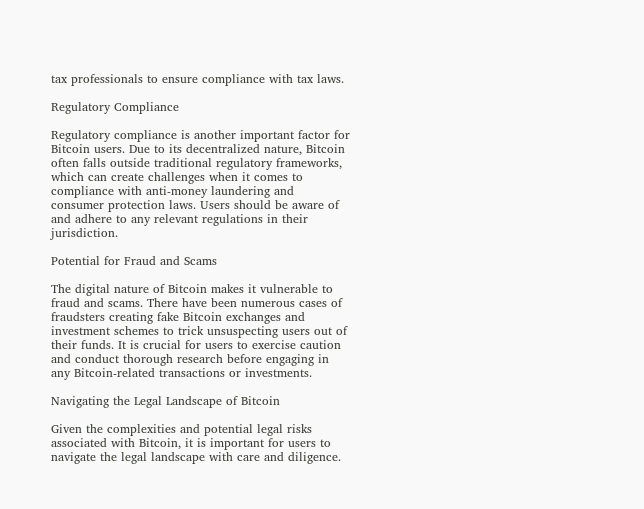tax professionals to ensure compliance with tax laws.

Regulatory Compliance

Regulatory compliance is another important factor for Bitcoin users. Due to its decentralized nature, Bitcoin often falls outside traditional regulatory frameworks, which can create challenges when it comes to compliance with anti-money laundering and consumer protection laws. Users should be aware of and adhere to any relevant regulations in their jurisdiction.

Potential for Fraud and Scams

The digital nature of Bitcoin makes it vulnerable to fraud and scams. There have been numerous cases of fraudsters creating fake Bitcoin exchanges and investment schemes to trick unsuspecting users out of their funds. It is crucial for users to exercise caution and conduct thorough research before engaging in any Bitcoin-related transactions or investments.

Navigating the Legal Landscape of Bitcoin

Given the complexities and potential legal risks associated with Bitcoin, it is important for users to navigate the legal landscape with care and diligence.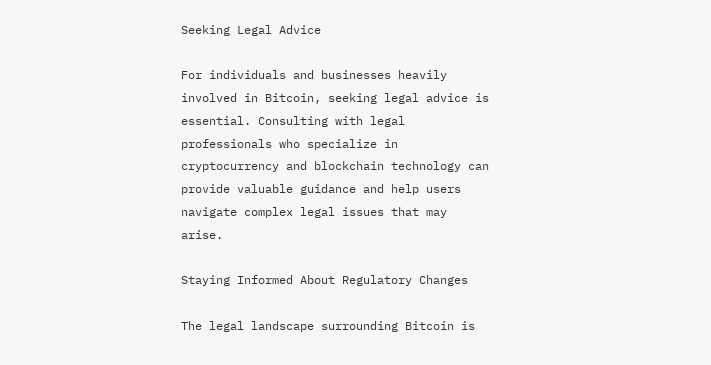Seeking Legal Advice

For individuals and businesses heavily involved in Bitcoin, seeking legal advice is essential. Consulting with legal professionals who specialize in cryptocurrency and blockchain technology can provide valuable guidance and help users navigate complex legal issues that may arise.

Staying Informed About Regulatory Changes

The legal landscape surrounding Bitcoin is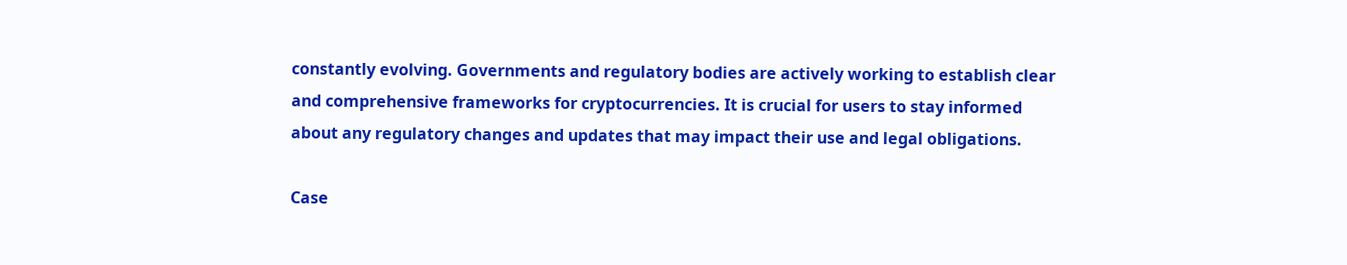constantly evolving. Governments and regulatory bodies are actively working to establish clear and comprehensive frameworks for cryptocurrencies. It is crucial for users to stay informed about any regulatory changes and updates that may impact their use and legal obligations.

Case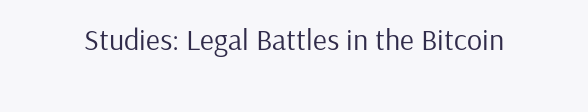Studies: Legal Battles in the Bitcoin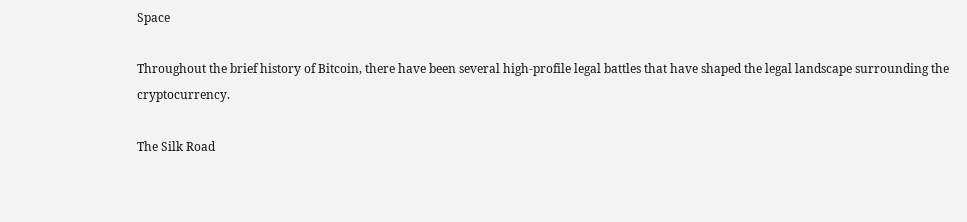Space

Throughout the brief history of Bitcoin, there have been several high-profile legal battles that have shaped the legal landscape surrounding the cryptocurrency.

The Silk Road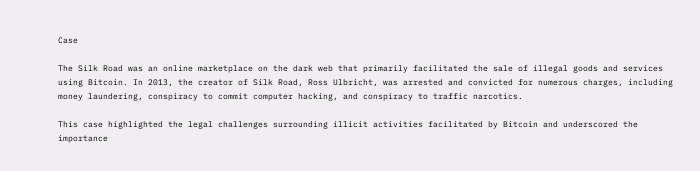Case

The Silk Road was an online marketplace on the dark web that primarily facilitated the sale of illegal goods and services using Bitcoin. In 2013, the creator of Silk Road, Ross Ulbricht, was arrested and convicted for numerous charges, including money laundering, conspiracy to commit computer hacking, and conspiracy to traffic narcotics.

This case highlighted the legal challenges surrounding illicit activities facilitated by Bitcoin and underscored the importance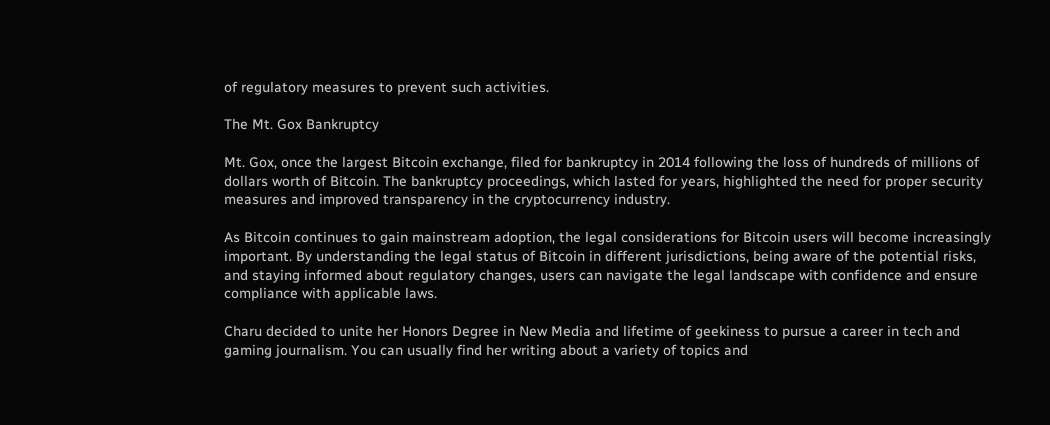of regulatory measures to prevent such activities.

The Mt. Gox Bankruptcy

Mt. Gox, once the largest Bitcoin exchange, filed for bankruptcy in 2014 following the loss of hundreds of millions of dollars worth of Bitcoin. The bankruptcy proceedings, which lasted for years, highlighted the need for proper security measures and improved transparency in the cryptocurrency industry.

As Bitcoin continues to gain mainstream adoption, the legal considerations for Bitcoin users will become increasingly important. By understanding the legal status of Bitcoin in different jurisdictions, being aware of the potential risks, and staying informed about regulatory changes, users can navigate the legal landscape with confidence and ensure compliance with applicable laws.

Charu decided to unite her Honors Degree in New Media and lifetime of geekiness to pursue a career in tech and gaming journalism. You can usually find her writing about a variety of topics and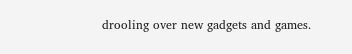drooling over new gadgets and games.